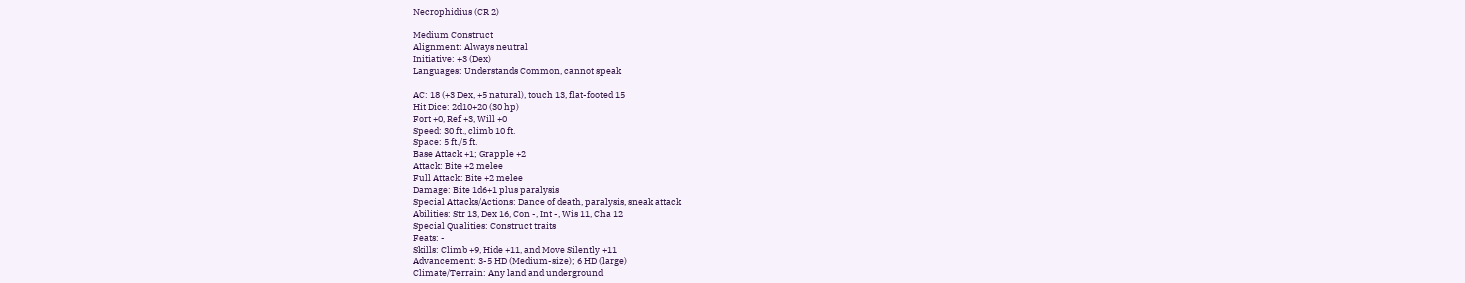Necrophidius (CR 2)

Medium Construct
Alignment: Always neutral
Initiative: +3 (Dex)
Languages: Understands Common, cannot speak

AC: 18 (+3 Dex, +5 natural), touch 13, flat-footed 15
Hit Dice: 2d10+20 (30 hp)
Fort +0, Ref +3, Will +0
Speed: 30 ft., climb 10 ft.
Space: 5 ft./5 ft.
Base Attack +1; Grapple +2
Attack: Bite +2 melee
Full Attack: Bite +2 melee
Damage: Bite 1d6+1 plus paralysis
Special Attacks/Actions: Dance of death, paralysis, sneak attack
Abilities: Str 13, Dex 16, Con -, Int -, Wis 11, Cha 12
Special Qualities: Construct traits
Feats: -
Skills: Climb +9, Hide +11, and Move Silently +11
Advancement: 3-5 HD (Medium-size); 6 HD (large)
Climate/Terrain: Any land and underground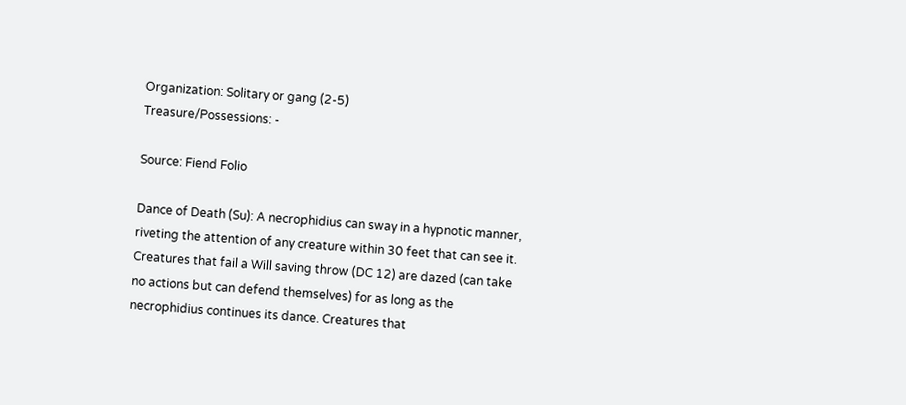Organization: Solitary or gang (2-5)
Treasure/Possessions: -

Source: Fiend Folio

Dance of Death (Su): A necrophidius can sway in a hypnotic manner, riveting the attention of any creature within 30 feet that can see it. Creatures that fail a Will saving throw (DC 12) are dazed (can take no actions but can defend themselves) for as long as the necrophidius continues its dance. Creatures that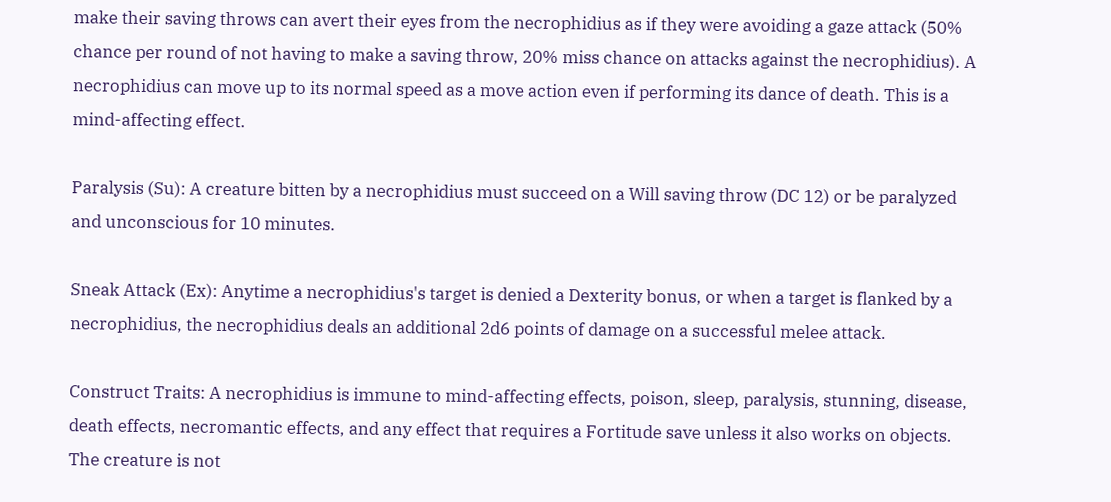make their saving throws can avert their eyes from the necrophidius as if they were avoiding a gaze attack (50% chance per round of not having to make a saving throw, 20% miss chance on attacks against the necrophidius). A necrophidius can move up to its normal speed as a move action even if performing its dance of death. This is a mind-affecting effect.

Paralysis (Su): A creature bitten by a necrophidius must succeed on a Will saving throw (DC 12) or be paralyzed and unconscious for 10 minutes.

Sneak Attack (Ex): Anytime a necrophidius's target is denied a Dexterity bonus, or when a target is flanked by a necrophidius, the necrophidius deals an additional 2d6 points of damage on a successful melee attack.

Construct Traits: A necrophidius is immune to mind-affecting effects, poison, sleep, paralysis, stunning, disease, death effects, necromantic effects, and any effect that requires a Fortitude save unless it also works on objects. The creature is not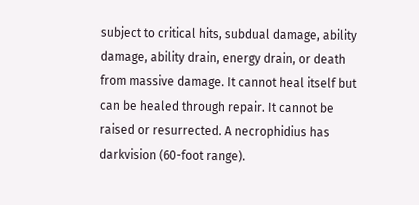subject to critical hits, subdual damage, ability damage, ability drain, energy drain, or death from massive damage. It cannot heal itself but can be healed through repair. It cannot be raised or resurrected. A necrophidius has darkvision (60-foot range).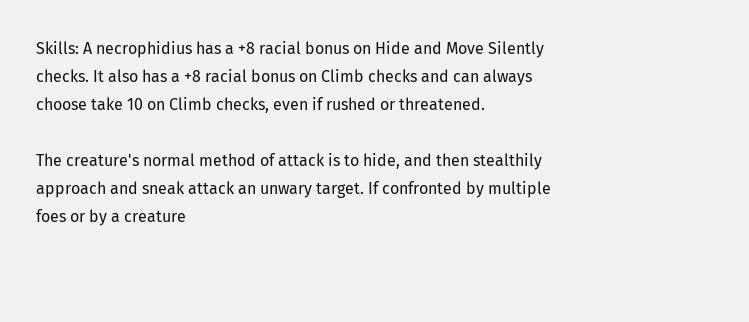Skills: A necrophidius has a +8 racial bonus on Hide and Move Silently checks. It also has a +8 racial bonus on Climb checks and can always choose take 10 on Climb checks, even if rushed or threatened.

The creature's normal method of attack is to hide, and then stealthily approach and sneak attack an unwary target. If confronted by multiple foes or by a creature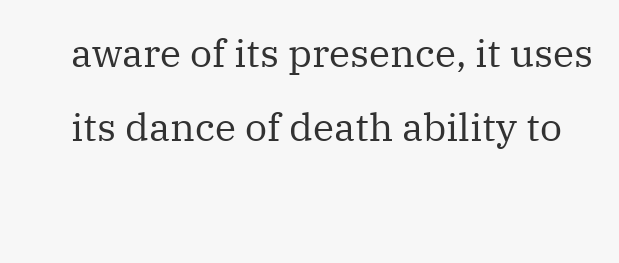aware of its presence, it uses its dance of death ability to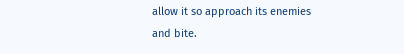allow it so approach its enemies and bite.